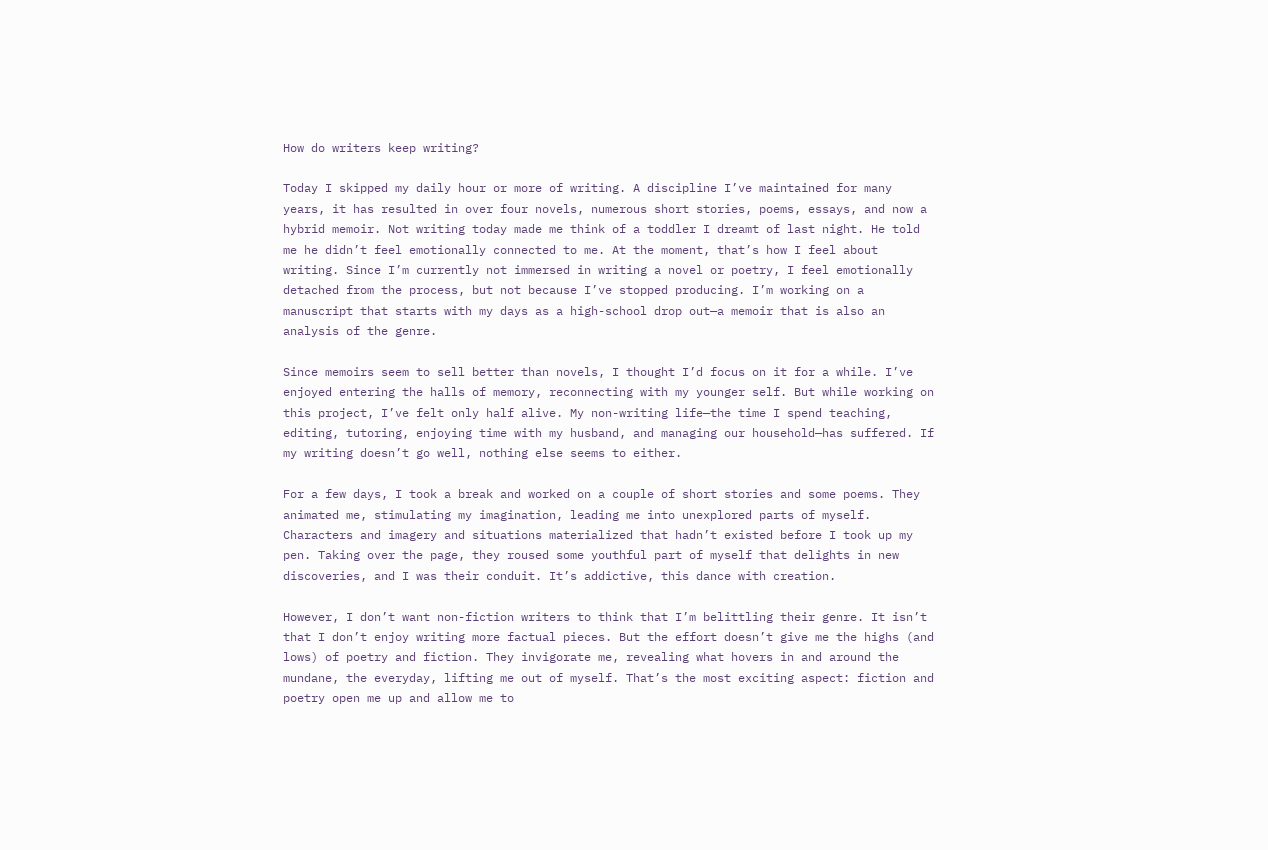How do writers keep writing?

Today I skipped my daily hour or more of writing. A discipline I’ve maintained for many years, it has resulted in over four novels, numerous short stories, poems, essays, and now a hybrid memoir. Not writing today made me think of a toddler I dreamt of last night. He told me he didn’t feel emotionally connected to me. At the moment, that’s how I feel about writing. Since I’m currently not immersed in writing a novel or poetry, I feel emotionally detached from the process, but not because I’ve stopped producing. I’m working on a manuscript that starts with my days as a high-school drop out—a memoir that is also an analysis of the genre.

Since memoirs seem to sell better than novels, I thought I’d focus on it for a while. I’ve enjoyed entering the halls of memory, reconnecting with my younger self. But while working on this project, I’ve felt only half alive. My non-writing life—the time I spend teaching, editing, tutoring, enjoying time with my husband, and managing our household—has suffered. If my writing doesn’t go well, nothing else seems to either.

For a few days, I took a break and worked on a couple of short stories and some poems. They animated me, stimulating my imagination, leading me into unexplored parts of myself. Characters and imagery and situations materialized that hadn’t existed before I took up my pen. Taking over the page, they roused some youthful part of myself that delights in new discoveries, and I was their conduit. It’s addictive, this dance with creation.

However, I don’t want non-fiction writers to think that I’m belittling their genre. It isn’t that I don’t enjoy writing more factual pieces. But the effort doesn’t give me the highs (and lows) of poetry and fiction. They invigorate me, revealing what hovers in and around the mundane, the everyday, lifting me out of myself. That’s the most exciting aspect: fiction and poetry open me up and allow me to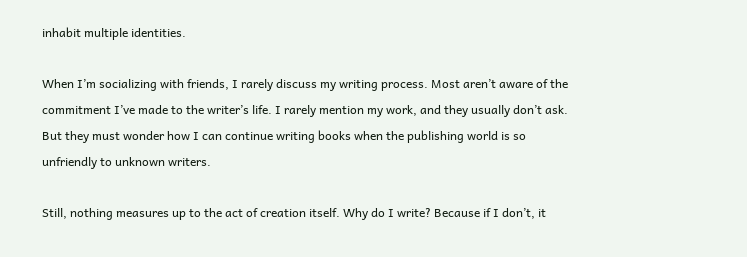inhabit multiple identities.

When I’m socializing with friends, I rarely discuss my writing process. Most aren’t aware of the commitment I’ve made to the writer’s life. I rarely mention my work, and they usually don’t ask. But they must wonder how I can continue writing books when the publishing world is so unfriendly to unknown writers.

Still, nothing measures up to the act of creation itself. Why do I write? Because if I don’t, it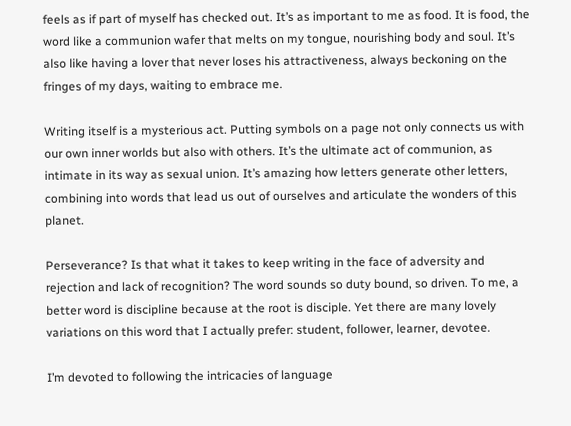feels as if part of myself has checked out. It’s as important to me as food. It is food, the word like a communion wafer that melts on my tongue, nourishing body and soul. It’s also like having a lover that never loses his attractiveness, always beckoning on the fringes of my days, waiting to embrace me.

Writing itself is a mysterious act. Putting symbols on a page not only connects us with our own inner worlds but also with others. It’s the ultimate act of communion, as intimate in its way as sexual union. It’s amazing how letters generate other letters, combining into words that lead us out of ourselves and articulate the wonders of this planet.

Perseverance? Is that what it takes to keep writing in the face of adversity and rejection and lack of recognition? The word sounds so duty bound, so driven. To me, a better word is discipline because at the root is disciple. Yet there are many lovely variations on this word that I actually prefer: student, follower, learner, devotee.

I’m devoted to following the intricacies of language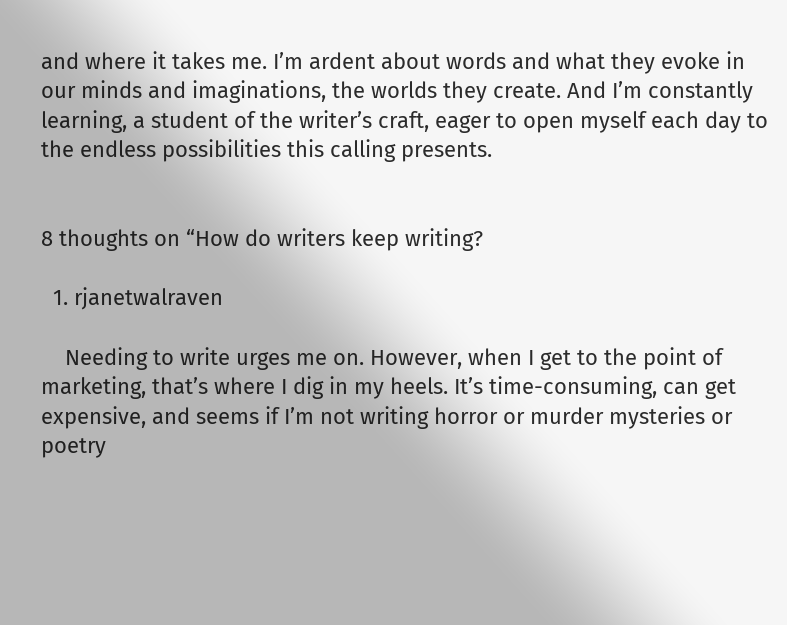and where it takes me. I’m ardent about words and what they evoke in our minds and imaginations, the worlds they create. And I’m constantly learning, a student of the writer’s craft, eager to open myself each day to the endless possibilities this calling presents.


8 thoughts on “How do writers keep writing?

  1. rjanetwalraven

    Needing to write urges me on. However, when I get to the point of marketing, that’s where I dig in my heels. It’s time-consuming, can get expensive, and seems if I’m not writing horror or murder mysteries or poetry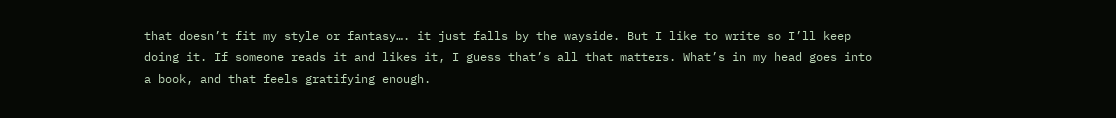that doesn’t fit my style or fantasy…. it just falls by the wayside. But I like to write so I’ll keep doing it. If someone reads it and likes it, I guess that’s all that matters. What’s in my head goes into a book, and that feels gratifying enough.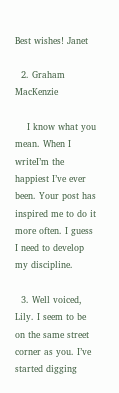Best wishes! Janet

  2. Graham MacKenzie

    I know what you mean. When I writeI’m the happiest I’ve ever been. Your post has inspired me to do it more often. I guess I need to develop my discipline.

  3. Well voiced, Lily. I seem to be on the same street corner as you. I’ve started digging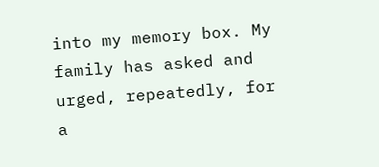into my memory box. My family has asked and urged, repeatedly, for a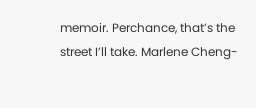memoir. Perchance, that’s the street I’ll take. Marlene Cheng-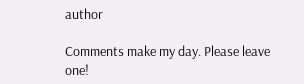author

Comments make my day. Please leave one!